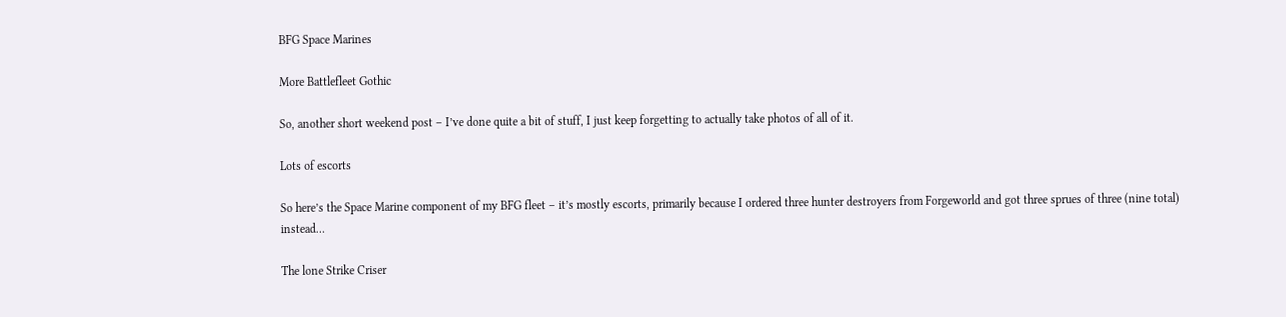BFG Space Marines

More Battlefleet Gothic

So, another short weekend post – I’ve done quite a bit of stuff, I just keep forgetting to actually take photos of all of it.

Lots of escorts

So here’s the Space Marine component of my BFG fleet – it’s mostly escorts, primarily because I ordered three hunter destroyers from Forgeworld and got three sprues of three (nine total) instead…

The lone Strike Criser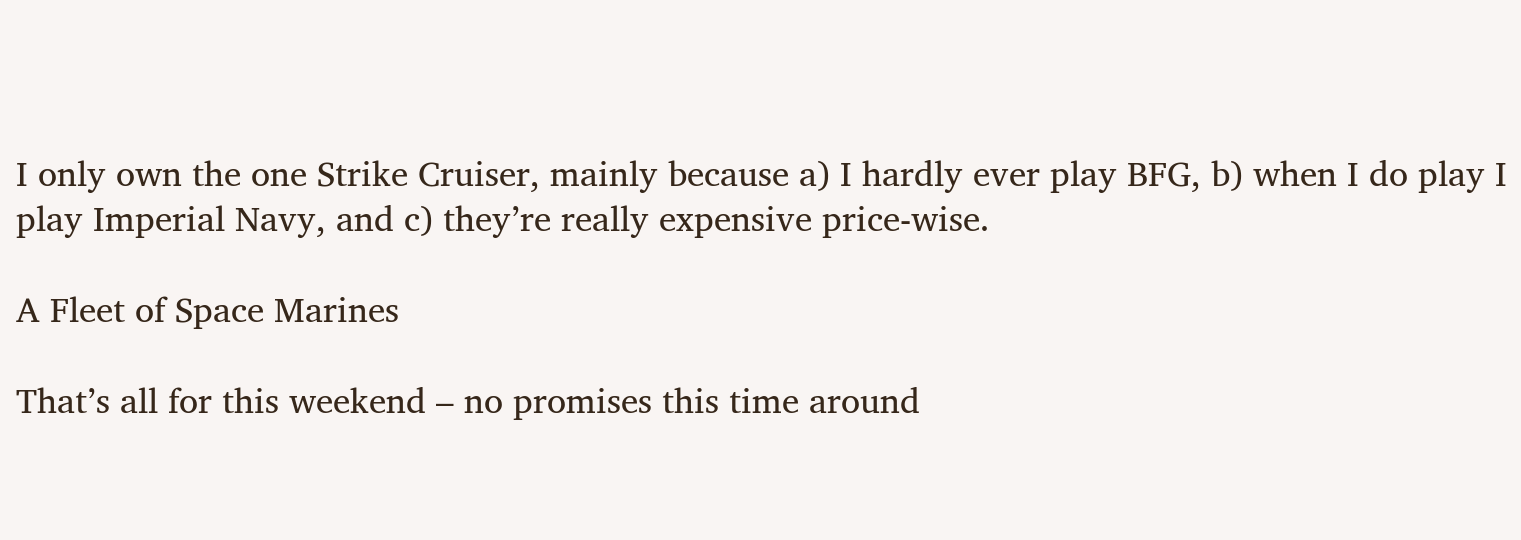I only own the one Strike Cruiser, mainly because a) I hardly ever play BFG, b) when I do play I play Imperial Navy, and c) they’re really expensive price-wise.

A Fleet of Space Marines

That’s all for this weekend – no promises this time around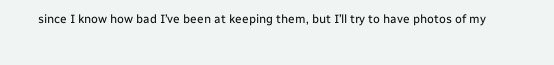since I know how bad I’ve been at keeping them, but I’ll try to have photos of my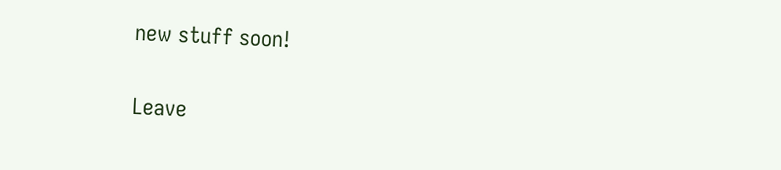new stuff soon!

Leave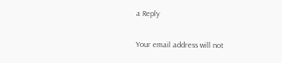a Reply

Your email address will not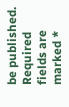be published. Required fields are marked *